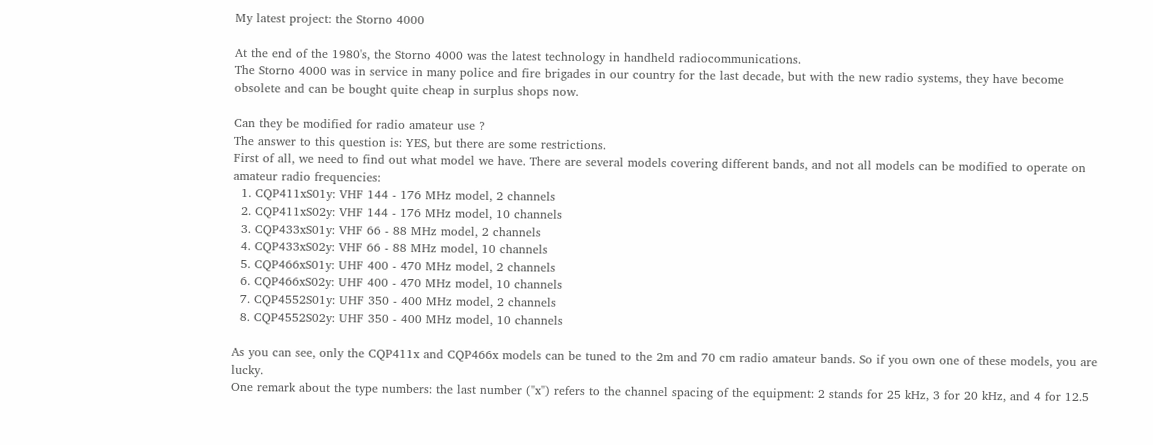My latest project: the Storno 4000

At the end of the 1980's, the Storno 4000 was the latest technology in handheld radiocommunications.
The Storno 4000 was in service in many police and fire brigades in our country for the last decade, but with the new radio systems, they have become obsolete and can be bought quite cheap in surplus shops now.

Can they be modified for radio amateur use ?
The answer to this question is: YES, but there are some restrictions.
First of all, we need to find out what model we have. There are several models covering different bands, and not all models can be modified to operate on amateur radio frequencies:
  1. CQP411xS01y: VHF 144 - 176 MHz model, 2 channels
  2. CQP411xS02y: VHF 144 - 176 MHz model, 10 channels
  3. CQP433xS01y: VHF 66 - 88 MHz model, 2 channels
  4. CQP433xS02y: VHF 66 - 88 MHz model, 10 channels
  5. CQP466xS01y: UHF 400 - 470 MHz model, 2 channels
  6. CQP466xS02y: UHF 400 - 470 MHz model, 10 channels
  7. CQP4552S01y: UHF 350 - 400 MHz model, 2 channels
  8. CQP4552S02y: UHF 350 - 400 MHz model, 10 channels

As you can see, only the CQP411x and CQP466x models can be tuned to the 2m and 70 cm radio amateur bands. So if you own one of these models, you are lucky.
One remark about the type numbers: the last number ("x") refers to the channel spacing of the equipment: 2 stands for 25 kHz, 3 for 20 kHz, and 4 for 12.5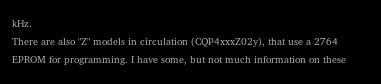kHz.
There are also "Z" models in circulation (CQP4xxxZ02y), that use a 2764 EPROM for programming. I have some, but not much information on these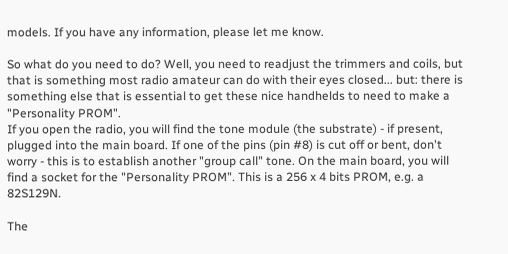models. If you have any information, please let me know.

So what do you need to do? Well, you need to readjust the trimmers and coils, but that is something most radio amateur can do with their eyes closed... but: there is something else that is essential to get these nice handhelds to need to make a "Personality PROM".
If you open the radio, you will find the tone module (the substrate) - if present, plugged into the main board. If one of the pins (pin #8) is cut off or bent, don't worry - this is to establish another "group call" tone. On the main board, you will find a socket for the "Personality PROM". This is a 256 x 4 bits PROM, e.g. a 82S129N.

The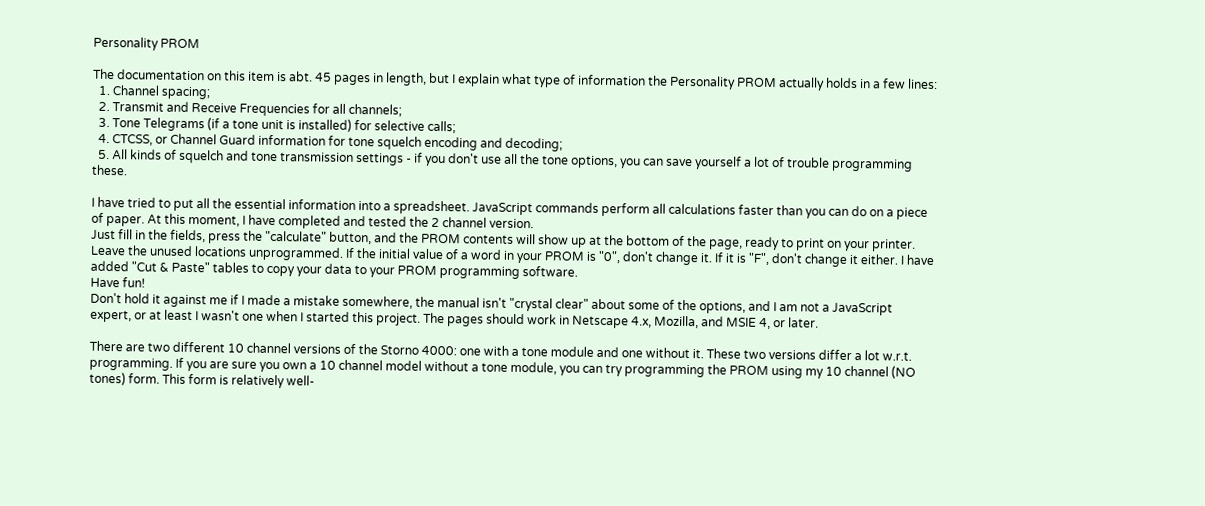Personality PROM

The documentation on this item is abt. 45 pages in length, but I explain what type of information the Personality PROM actually holds in a few lines:
  1. Channel spacing;
  2. Transmit and Receive Frequencies for all channels;
  3. Tone Telegrams (if a tone unit is installed) for selective calls;
  4. CTCSS, or Channel Guard information for tone squelch encoding and decoding;
  5. All kinds of squelch and tone transmission settings - if you don't use all the tone options, you can save yourself a lot of trouble programming these.

I have tried to put all the essential information into a spreadsheet. JavaScript commands perform all calculations faster than you can do on a piece of paper. At this moment, I have completed and tested the 2 channel version.
Just fill in the fields, press the "calculate" button, and the PROM contents will show up at the bottom of the page, ready to print on your printer. Leave the unused locations unprogrammed. If the initial value of a word in your PROM is "0", don't change it. If it is "F", don't change it either. I have added "Cut & Paste" tables to copy your data to your PROM programming software.
Have fun!
Don't hold it against me if I made a mistake somewhere, the manual isn't "crystal clear" about some of the options, and I am not a JavaScript expert, or at least I wasn't one when I started this project. The pages should work in Netscape 4.x, Mozilla, and MSIE 4, or later.

There are two different 10 channel versions of the Storno 4000: one with a tone module and one without it. These two versions differ a lot w.r.t. programming. If you are sure you own a 10 channel model without a tone module, you can try programming the PROM using my 10 channel (NO tones) form. This form is relatively well-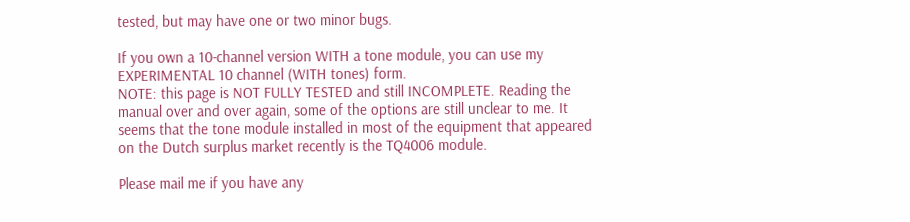tested, but may have one or two minor bugs.

If you own a 10-channel version WITH a tone module, you can use my EXPERIMENTAL 10 channel (WITH tones) form.
NOTE: this page is NOT FULLY TESTED and still INCOMPLETE. Reading the manual over and over again, some of the options are still unclear to me. It seems that the tone module installed in most of the equipment that appeared on the Dutch surplus market recently is the TQ4006 module.

Please mail me if you have any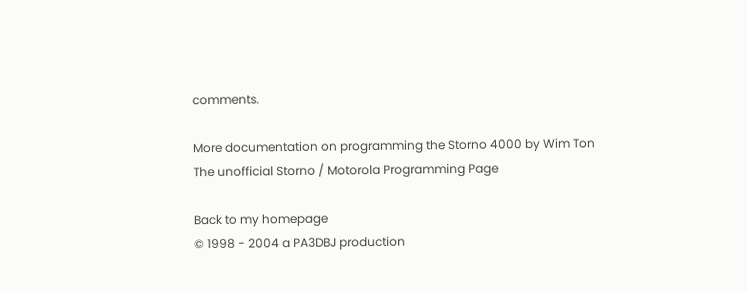comments.

More documentation on programming the Storno 4000 by Wim Ton
The unofficial Storno / Motorola Programming Page

Back to my homepage
© 1998 - 2004 a PA3DBJ production